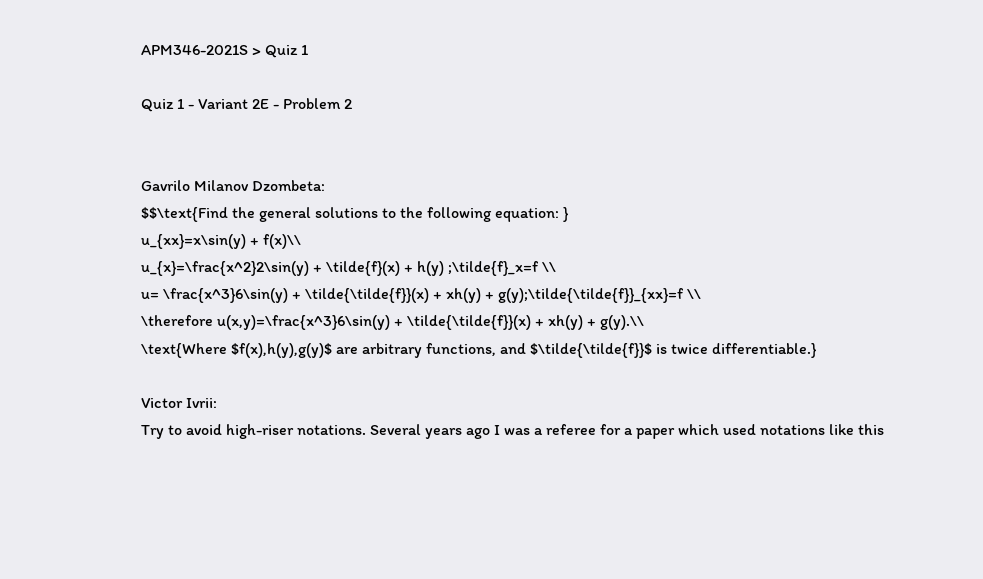APM346-2021S > Quiz 1

Quiz 1 - Variant 2E - Problem 2


Gavrilo Milanov Dzombeta:
$$\text{Find the general solutions to the following equation: }
u_{xx}=x\sin(y) + f(x)\\
u_{x}=\frac{x^2}2\sin(y) + \tilde{f}(x) + h(y) ;\tilde{f}_x=f \\
u= \frac{x^3}6\sin(y) + \tilde{\tilde{f}}(x) + xh(y) + g(y);\tilde{\tilde{f}}_{xx}=f \\
\therefore u(x,y)=\frac{x^3}6\sin(y) + \tilde{\tilde{f}}(x) + xh(y) + g(y).\\
\text{Where $f(x),h(y),g(y)$ are arbitrary functions, and $\tilde{\tilde{f}}$ is twice differentiable.}

Victor Ivrii:
Try to avoid high-riser notations. Several years ago I was a referee for a paper which used notations like this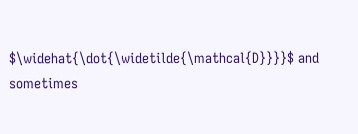$\widehat{\dot{\widetilde{\mathcal{D}}}}$ and sometimes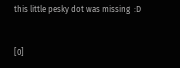this little pesky dot was missing  :D


[0]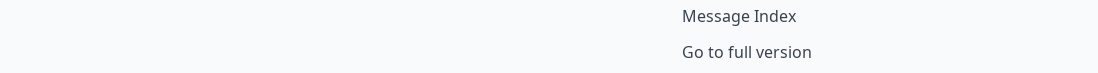Message Index

Go to full version